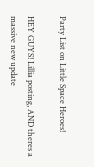Party List on Little Space Heroes!

HEY GUYS! Lillia posting, AND theres a massive new update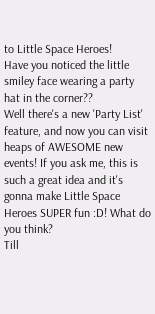to Little Space Heroes!
Have you noticed the little smiley face wearing a party hat in the corner??
Well there's a new 'Party List' feature, and now you can visit heaps of AWESOME new events! If you ask me, this is such a great idea and it's gonna make Little Space Heroes SUPER fun :D! What do you think?
Till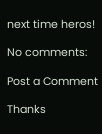next time heros!

No comments:

Post a Comment

Thanks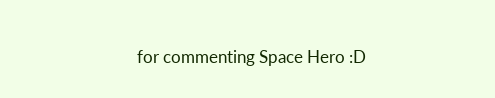for commenting Space Hero :D